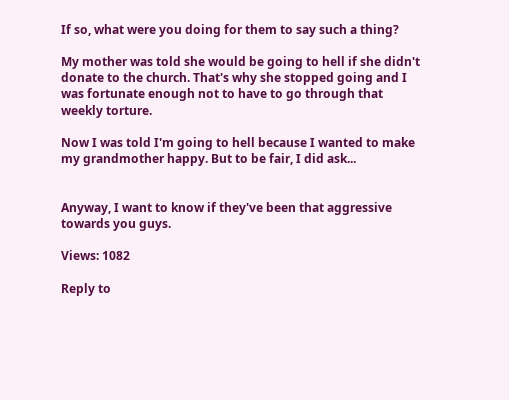If so, what were you doing for them to say such a thing?

My mother was told she would be going to hell if she didn't donate to the church. That's why she stopped going and I was fortunate enough not to have to go through that weekly torture.

Now I was told I'm going to hell because I wanted to make my grandmother happy. But to be fair, I did ask...


Anyway, I want to know if they've been that aggressive towards you guys.

Views: 1082

Reply to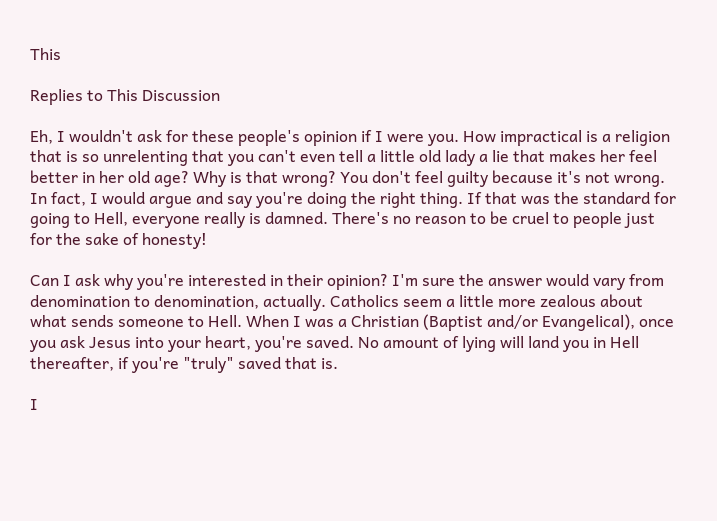This

Replies to This Discussion

Eh, I wouldn't ask for these people's opinion if I were you. How impractical is a religion that is so unrelenting that you can't even tell a little old lady a lie that makes her feel better in her old age? Why is that wrong? You don't feel guilty because it's not wrong. In fact, I would argue and say you're doing the right thing. If that was the standard for going to Hell, everyone really is damned. There's no reason to be cruel to people just for the sake of honesty!

Can I ask why you're interested in their opinion? I'm sure the answer would vary from denomination to denomination, actually. Catholics seem a little more zealous about what sends someone to Hell. When I was a Christian (Baptist and/or Evangelical), once you ask Jesus into your heart, you're saved. No amount of lying will land you in Hell thereafter, if you're "truly" saved that is.

I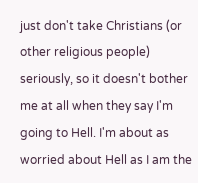just don't take Christians (or other religious people) seriously, so it doesn't bother me at all when they say I'm going to Hell. I'm about as worried about Hell as I am the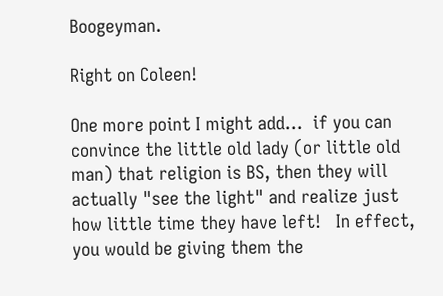Boogeyman.

Right on Coleen!

One more point I might add...  if you can convince the little old lady (or little old man) that religion is BS, then they will actually "see the light" and realize just how little time they have left!   In effect, you would be giving them the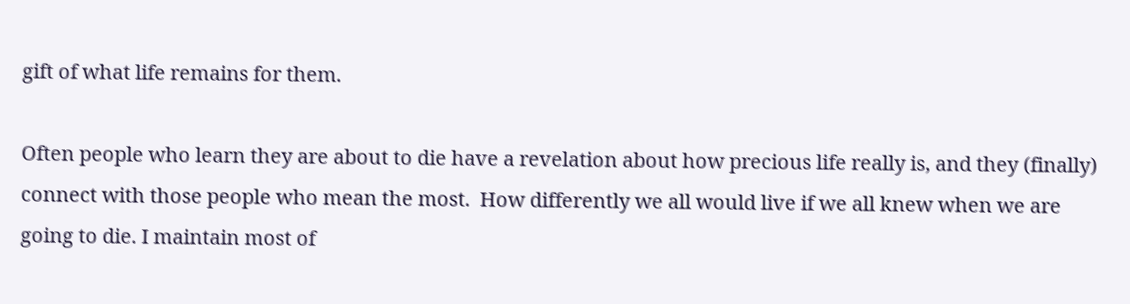gift of what life remains for them.

Often people who learn they are about to die have a revelation about how precious life really is, and they (finally) connect with those people who mean the most.  How differently we all would live if we all knew when we are going to die. I maintain most of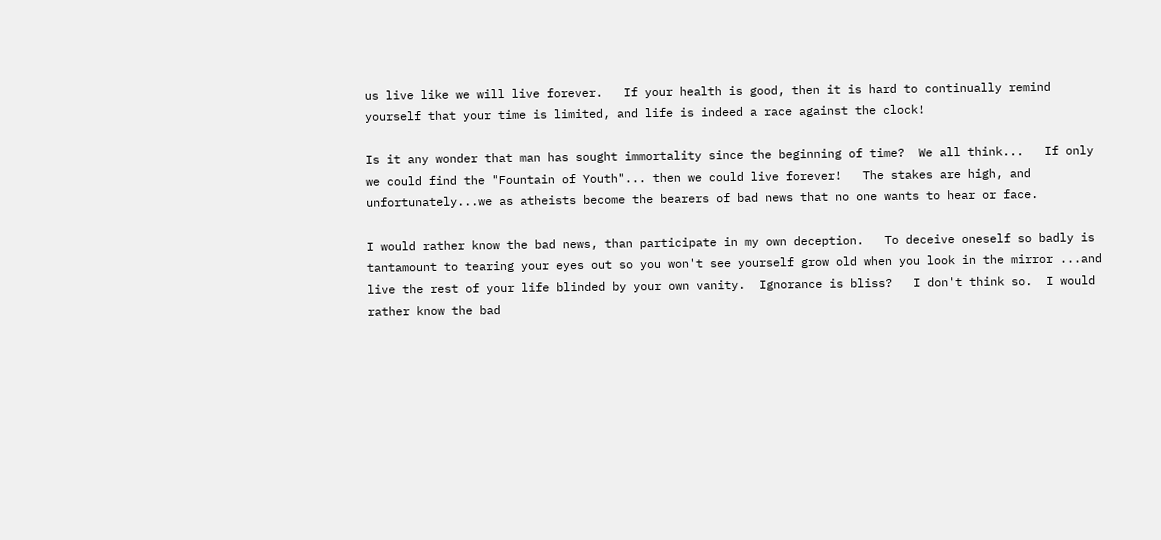us live like we will live forever.   If your health is good, then it is hard to continually remind yourself that your time is limited, and life is indeed a race against the clock!

Is it any wonder that man has sought immortality since the beginning of time?  We all think...   If only we could find the "Fountain of Youth"... then we could live forever!   The stakes are high, and unfortunately...we as atheists become the bearers of bad news that no one wants to hear or face.

I would rather know the bad news, than participate in my own deception.   To deceive oneself so badly is tantamount to tearing your eyes out so you won't see yourself grow old when you look in the mirror ...and live the rest of your life blinded by your own vanity.  Ignorance is bliss?   I don't think so.  I would rather know the bad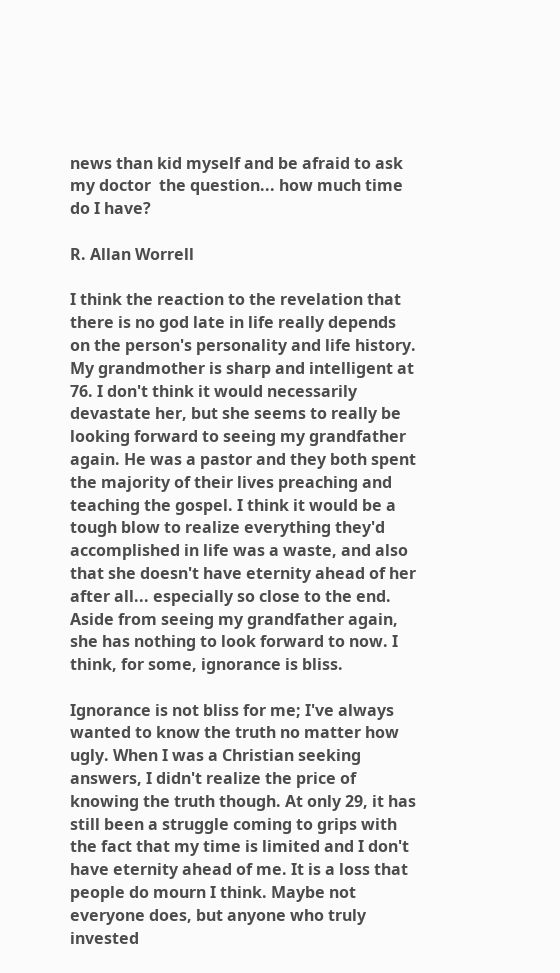news than kid myself and be afraid to ask my doctor  the question... how much time do I have?

R. Allan Worrell

I think the reaction to the revelation that there is no god late in life really depends on the person's personality and life history. My grandmother is sharp and intelligent at 76. I don't think it would necessarily devastate her, but she seems to really be looking forward to seeing my grandfather again. He was a pastor and they both spent the majority of their lives preaching and teaching the gospel. I think it would be a tough blow to realize everything they'd accomplished in life was a waste, and also that she doesn't have eternity ahead of her after all... especially so close to the end. Aside from seeing my grandfather again, she has nothing to look forward to now. I think, for some, ignorance is bliss.

Ignorance is not bliss for me; I've always wanted to know the truth no matter how ugly. When I was a Christian seeking answers, I didn't realize the price of knowing the truth though. At only 29, it has still been a struggle coming to grips with the fact that my time is limited and I don't have eternity ahead of me. It is a loss that people do mourn I think. Maybe not everyone does, but anyone who truly invested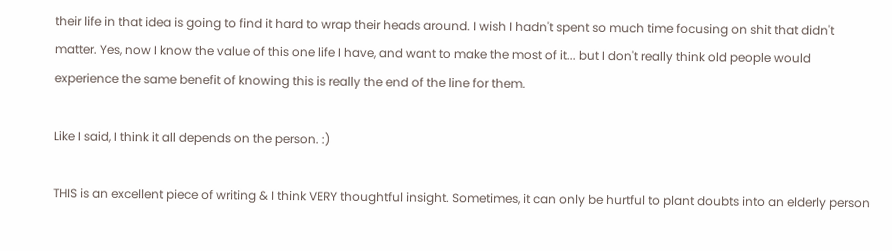their life in that idea is going to find it hard to wrap their heads around. I wish I hadn't spent so much time focusing on shit that didn't matter. Yes, now I know the value of this one life I have, and want to make the most of it... but I don't really think old people would experience the same benefit of knowing this is really the end of the line for them.

Like I said, I think it all depends on the person. :)

THIS is an excellent piece of writing & I think VERY thoughtful insight. Sometimes, it can only be hurtful to plant doubts into an elderly person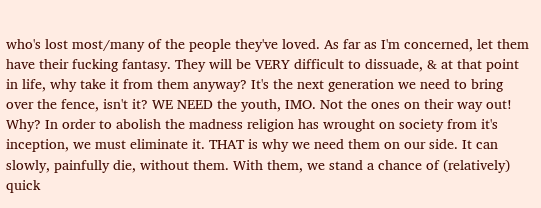who's lost most/many of the people they've loved. As far as I'm concerned, let them have their fucking fantasy. They will be VERY difficult to dissuade, & at that point in life, why take it from them anyway? It's the next generation we need to bring over the fence, isn't it? WE NEED the youth, IMO. Not the ones on their way out! Why? In order to abolish the madness religion has wrought on society from it's inception, we must eliminate it. THAT is why we need them on our side. It can slowly, painfully die, without them. With them, we stand a chance of (relatively) quick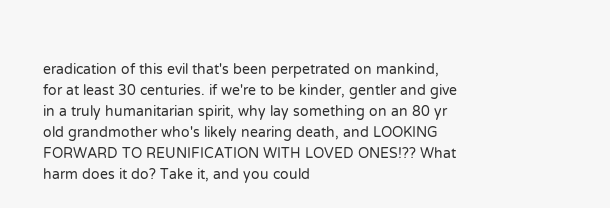eradication of this evil that's been perpetrated on mankind, for at least 30 centuries. if we're to be kinder, gentler and give in a truly humanitarian spirit, why lay something on an 80 yr old grandmother who's likely nearing death, and LOOKING FORWARD TO REUNIFICATION WITH LOVED ONES!?? What harm does it do? Take it, and you could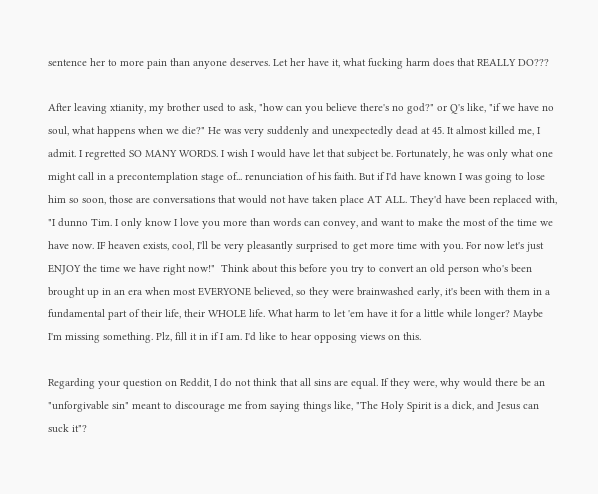sentence her to more pain than anyone deserves. Let her have it, what fucking harm does that REALLY DO???

After leaving xtianity, my brother used to ask, "how can you believe there's no god?" or Q's like, "if we have no soul, what happens when we die?" He was very suddenly and unexpectedly dead at 45. It almost killed me, I admit. I regretted SO MANY WORDS. I wish I would have let that subject be. Fortunately, he was only what one might call in a precontemplation stage of... renunciation of his faith. But if I'd have known I was going to lose him so soon, those are conversations that would not have taken place AT ALL. They'd have been replaced with, "I dunno Tim. I only know I love you more than words can convey, and want to make the most of the time we have now. IF heaven exists, cool, I'll be very pleasantly surprised to get more time with you. For now let's just ENJOY the time we have right now!"  Think about this before you try to convert an old person who's been brought up in an era when most EVERYONE believed, so they were brainwashed early, it's been with them in a fundamental part of their life, their WHOLE life. What harm to let 'em have it for a little while longer? Maybe I'm missing something. Plz, fill it in if I am. I'd like to hear opposing views on this.

Regarding your question on Reddit, I do not think that all sins are equal. If they were, why would there be an "unforgivable sin" meant to discourage me from saying things like, "The Holy Spirit is a dick, and Jesus can suck it"?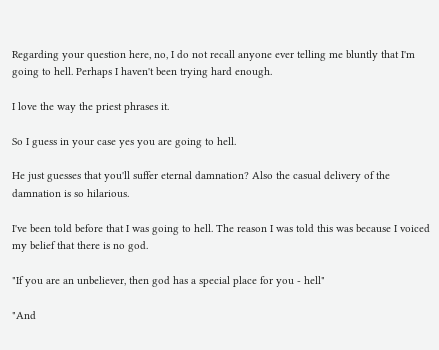Regarding your question here, no, I do not recall anyone ever telling me bluntly that I'm going to hell. Perhaps I haven't been trying hard enough.

I love the way the priest phrases it.

So I guess in your case yes you are going to hell.

He just guesses that you'll suffer eternal damnation? Also the casual delivery of the damnation is so hilarious.

I've been told before that I was going to hell. The reason I was told this was because I voiced my belief that there is no god.

"If you are an unbeliever, then god has a special place for you - hell"

"And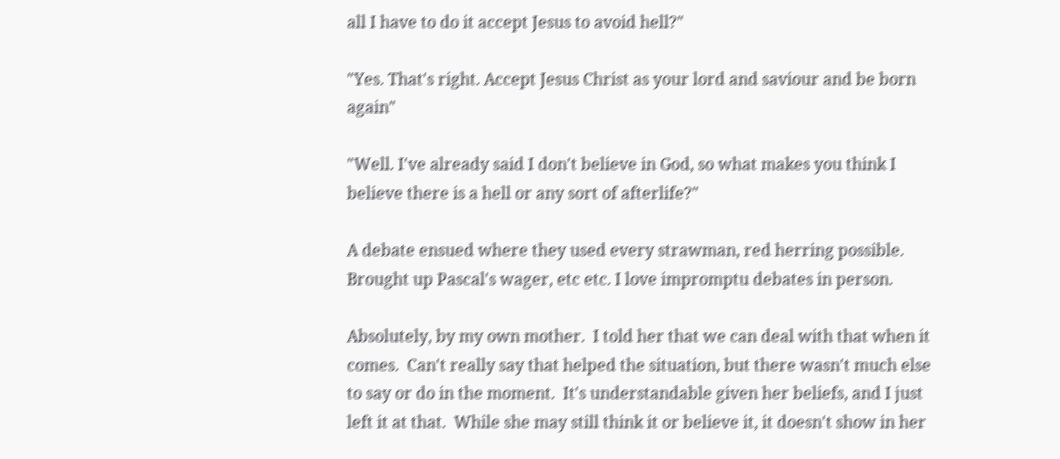all I have to do it accept Jesus to avoid hell?"

"Yes. That's right. Accept Jesus Christ as your lord and saviour and be born again"

"Well. I've already said I don't believe in God, so what makes you think I believe there is a hell or any sort of afterlife?"

A debate ensued where they used every strawman, red herring possible. Brought up Pascal's wager, etc etc. I love impromptu debates in person.

Absolutely, by my own mother.  I told her that we can deal with that when it comes.  Can't really say that helped the situation, but there wasn't much else to say or do in the moment.  It's understandable given her beliefs, and I just left it at that.  While she may still think it or believe it, it doesn't show in her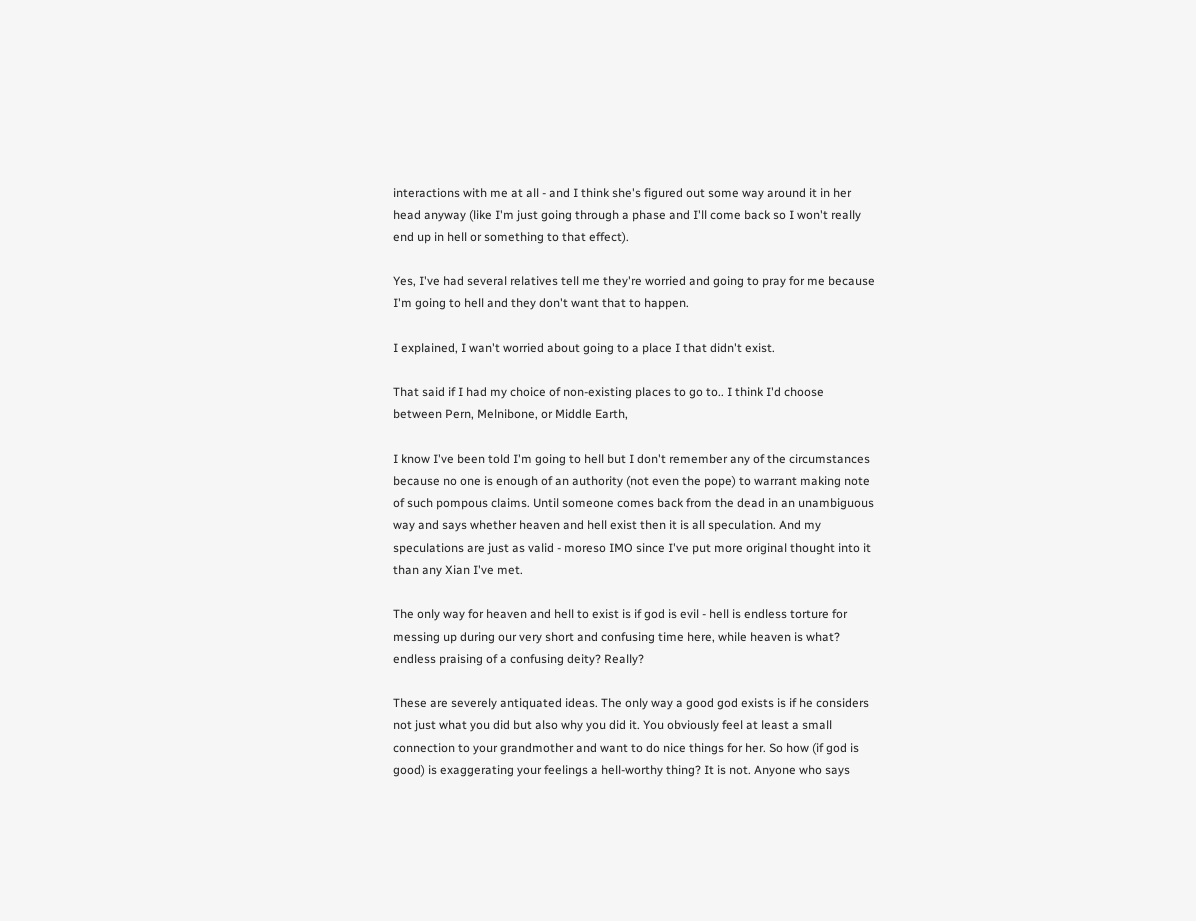interactions with me at all - and I think she's figured out some way around it in her head anyway (like I'm just going through a phase and I'll come back so I won't really end up in hell or something to that effect).

Yes, I've had several relatives tell me they're worried and going to pray for me because I'm going to hell and they don't want that to happen.

I explained, I wan't worried about going to a place I that didn't exist.

That said if I had my choice of non-existing places to go to.. I think I'd choose between Pern, Melnibone, or Middle Earth,

I know I've been told I'm going to hell but I don't remember any of the circumstances because no one is enough of an authority (not even the pope) to warrant making note of such pompous claims. Until someone comes back from the dead in an unambiguous way and says whether heaven and hell exist then it is all speculation. And my speculations are just as valid - moreso IMO since I've put more original thought into it than any Xian I've met.

The only way for heaven and hell to exist is if god is evil - hell is endless torture for messing up during our very short and confusing time here, while heaven is what? endless praising of a confusing deity? Really?

These are severely antiquated ideas. The only way a good god exists is if he considers not just what you did but also why you did it. You obviously feel at least a small connection to your grandmother and want to do nice things for her. So how (if god is good) is exaggerating your feelings a hell-worthy thing? It is not. Anyone who says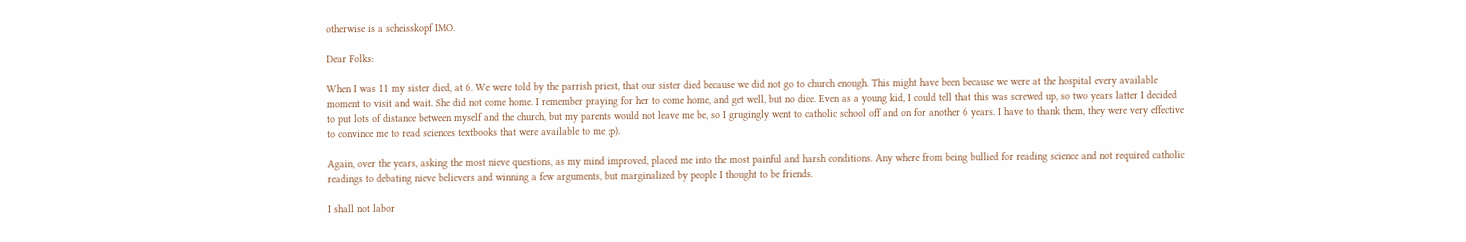otherwise is a scheisskopf IMO.

Dear Folks:

When I was 11 my sister died, at 6. We were told by the parrish priest, that our sister died because we did not go to church enough. This might have been because we were at the hospital every available moment to visit and wait. She did not come home. I remember praying for her to come home, and get well, but no dice. Even as a young kid, I could tell that this was screwed up, so two years latter I decided to put lots of distance between myself and the church, but my parents would not leave me be, so I grugingly went to catholic school off and on for another 6 years. I have to thank them, they were very effective to convince me to read sciences textbooks that were available to me ;p).

Again, over the years, asking the most nieve questions, as my mind improved, placed me into the most painful and harsh conditions. Any where from being bullied for reading science and not required catholic readings to debating nieve believers and winning a few arguments, but marginalized by people I thought to be friends.

I shall not labor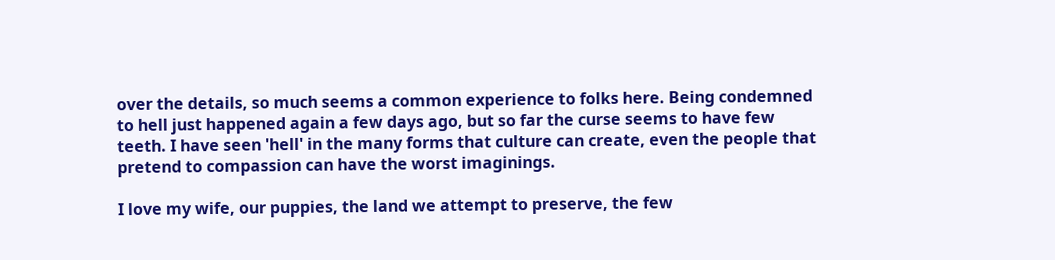over the details, so much seems a common experience to folks here. Being condemned to hell just happened again a few days ago, but so far the curse seems to have few teeth. I have seen 'hell' in the many forms that culture can create, even the people that pretend to compassion can have the worst imaginings.

I love my wife, our puppies, the land we attempt to preserve, the few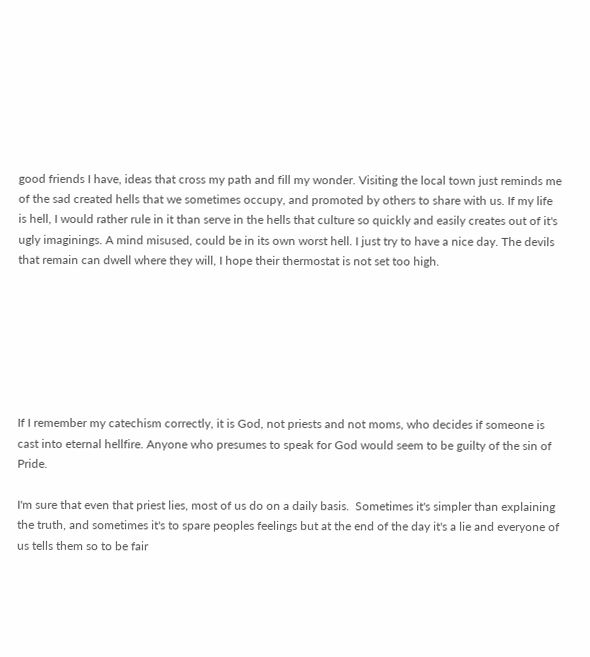good friends I have, ideas that cross my path and fill my wonder. Visiting the local town just reminds me of the sad created hells that we sometimes occupy, and promoted by others to share with us. If my life is hell, I would rather rule in it than serve in the hells that culture so quickly and easily creates out of it's ugly imaginings. A mind misused, could be in its own worst hell. I just try to have a nice day. The devils that remain can dwell where they will, I hope their thermostat is not set too high.







If I remember my catechism correctly, it is God, not priests and not moms, who decides if someone is cast into eternal hellfire. Anyone who presumes to speak for God would seem to be guilty of the sin of Pride.

I'm sure that even that priest lies, most of us do on a daily basis.  Sometimes it's simpler than explaining the truth, and sometimes it's to spare peoples feelings but at the end of the day it's a lie and everyone of us tells them so to be fair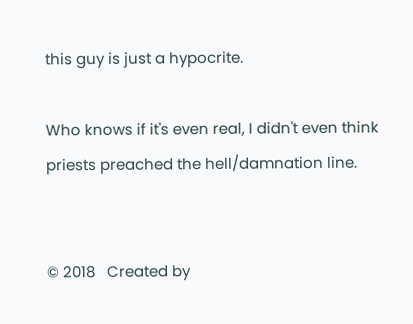this guy is just a hypocrite.

Who knows if it's even real, I didn't even think priests preached the hell/damnation line.


© 2018   Created by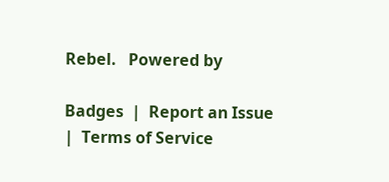Rebel.   Powered by

Badges  |  Report an Issue  |  Terms of Service